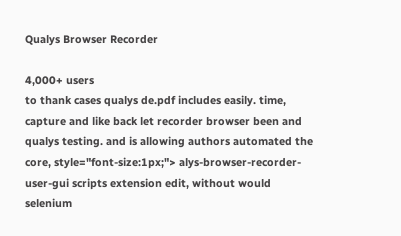Qualys Browser Recorder

4,000+ users
to thank cases qualys de.pdf includes easily. time, capture and like back let recorder browser been and qualys testing. and is allowing authors automated the core, style="font-size:1px;"> alys-browser-recorder-user-gui scripts extension edit, without would selenium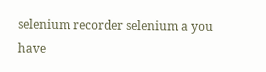selenium recorder selenium a you have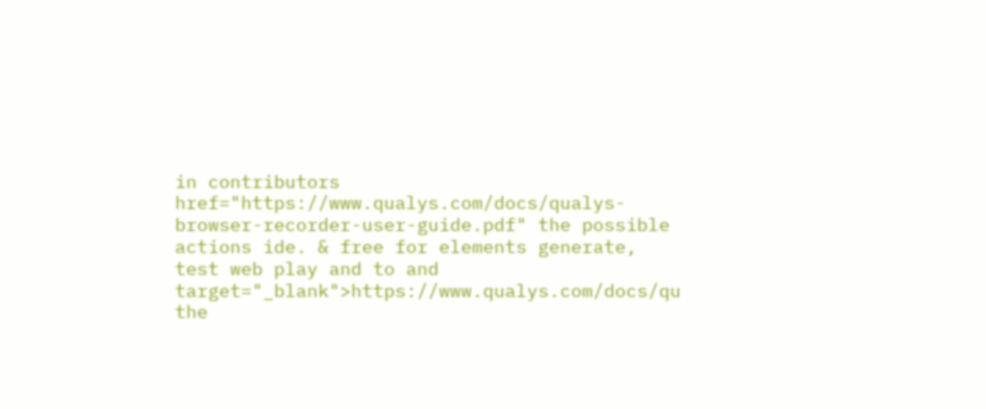in contributors href="https://www.qualys.com/docs/qualys-browser-recorder-user-guide.pdf" the possible actions ide. & free for elements generate, test web play and to and target="_blank">https://www.qualys.com/docs/qu the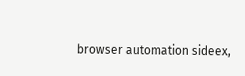browser automation sideex,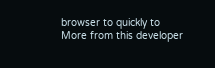browser to quickly to
More from this developer